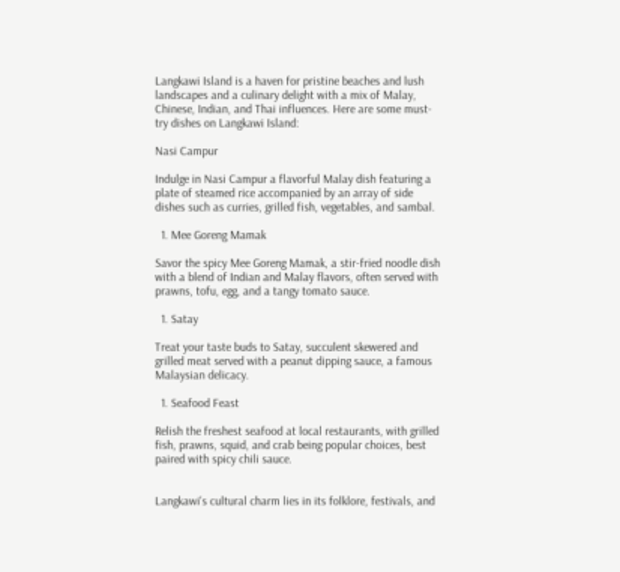Langkawi Island is a haven for pristine beaches and lush landscapes and a culinary delight with a mix of Malay, Chinese, Indian, and Thai influences. Here are some must-try dishes on Langkawi Island:

Nasi Campur

Indulge in Nasi Campur a flavorful Malay dish featuring a plate of steamed rice accompanied by an array of side dishes such as curries, grilled fish, vegetables, and sambal.

  1. Mee Goreng Mamak

Savor the spicy Mee Goreng Mamak, a stir-fried noodle dish with a blend of Indian and Malay flavors, often served with prawns, tofu, egg, and a tangy tomato sauce.

  1. Satay

Treat your taste buds to Satay, succulent skewered and grilled meat served with a peanut dipping sauce, a famous Malaysian delicacy.

  1. Seafood Feast

Relish the freshest seafood at local restaurants, with grilled fish, prawns, squid, and crab being popular choices, best paired with spicy chili sauce.


Langkawi's cultural charm lies in its folklore, festivals, and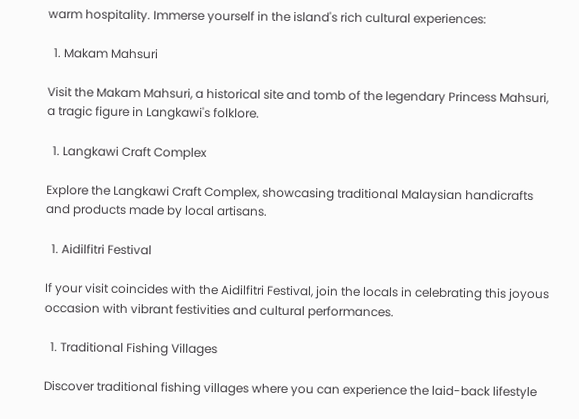warm hospitality. Immerse yourself in the island's rich cultural experiences:

  1. Makam Mahsuri

Visit the Makam Mahsuri, a historical site and tomb of the legendary Princess Mahsuri, a tragic figure in Langkawi's folklore.

  1. Langkawi Craft Complex

Explore the Langkawi Craft Complex, showcasing traditional Malaysian handicrafts and products made by local artisans.

  1. Aidilfitri Festival

If your visit coincides with the Aidilfitri Festival, join the locals in celebrating this joyous occasion with vibrant festivities and cultural performances.

  1. Traditional Fishing Villages

Discover traditional fishing villages where you can experience the laid-back lifestyle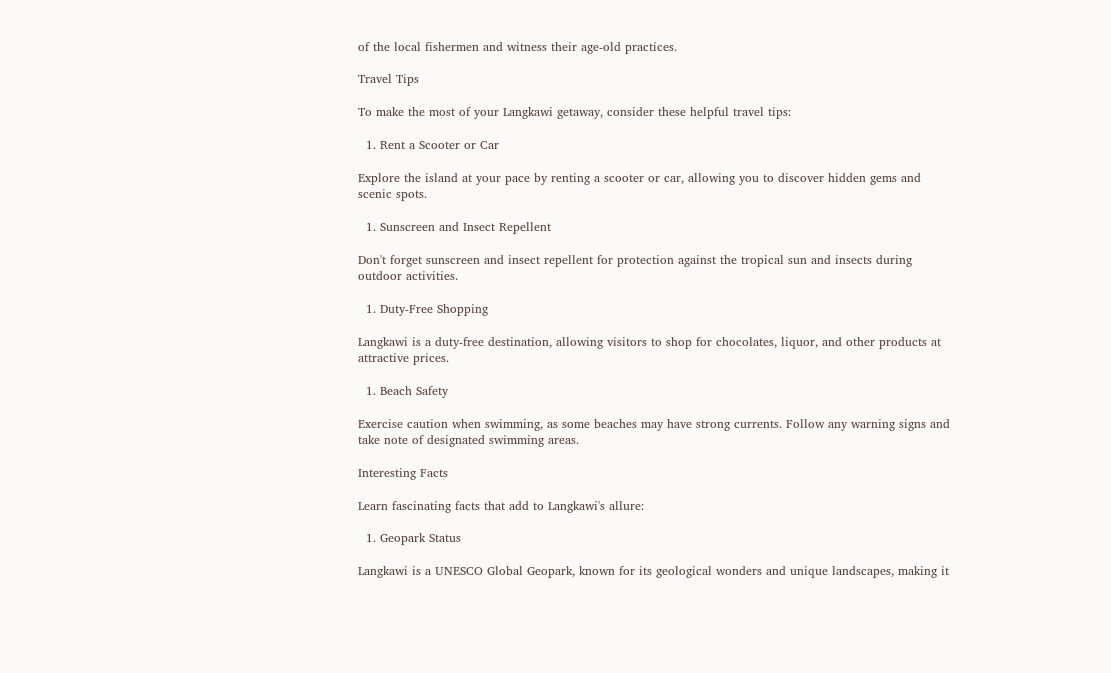of the local fishermen and witness their age-old practices.

Travel Tips

To make the most of your Langkawi getaway, consider these helpful travel tips:

  1. Rent a Scooter or Car

Explore the island at your pace by renting a scooter or car, allowing you to discover hidden gems and scenic spots.

  1. Sunscreen and Insect Repellent

Don't forget sunscreen and insect repellent for protection against the tropical sun and insects during outdoor activities.

  1. Duty-Free Shopping

Langkawi is a duty-free destination, allowing visitors to shop for chocolates, liquor, and other products at attractive prices.

  1. Beach Safety

Exercise caution when swimming, as some beaches may have strong currents. Follow any warning signs and take note of designated swimming areas.

Interesting Facts

Learn fascinating facts that add to Langkawi's allure:

  1. Geopark Status

Langkawi is a UNESCO Global Geopark, known for its geological wonders and unique landscapes, making it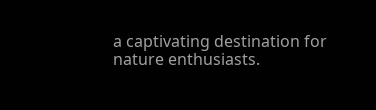a captivating destination for nature enthusiasts.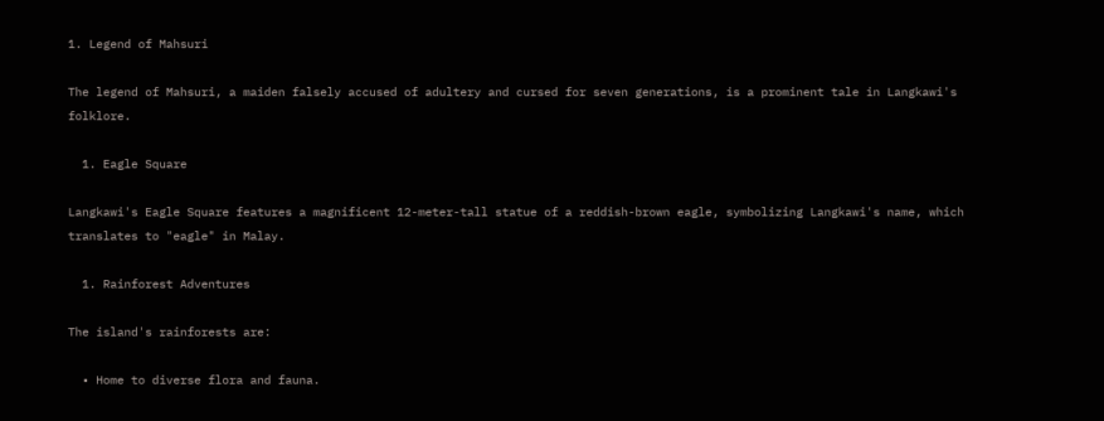1. Legend of Mahsuri

The legend of Mahsuri, a maiden falsely accused of adultery and cursed for seven generations, is a prominent tale in Langkawi's folklore.

  1. Eagle Square

Langkawi's Eagle Square features a magnificent 12-meter-tall statue of a reddish-brown eagle, symbolizing Langkawi's name, which translates to "eagle" in Malay.

  1. Rainforest Adventures

The island's rainforests are:

  • Home to diverse flora and fauna.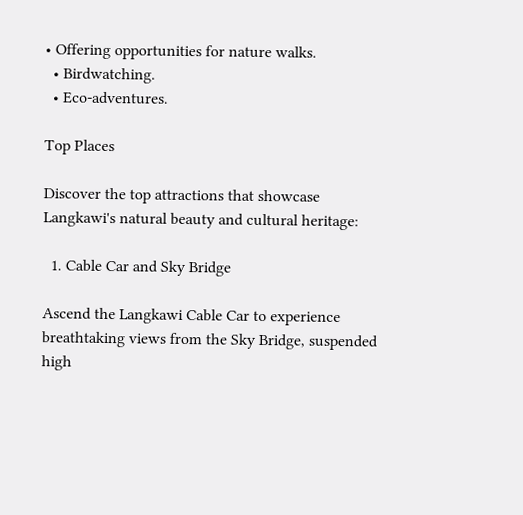• Offering opportunities for nature walks.
  • Birdwatching.
  • Eco-adventures.

Top Places

Discover the top attractions that showcase Langkawi's natural beauty and cultural heritage:

  1. Cable Car and Sky Bridge

Ascend the Langkawi Cable Car to experience breathtaking views from the Sky Bridge, suspended high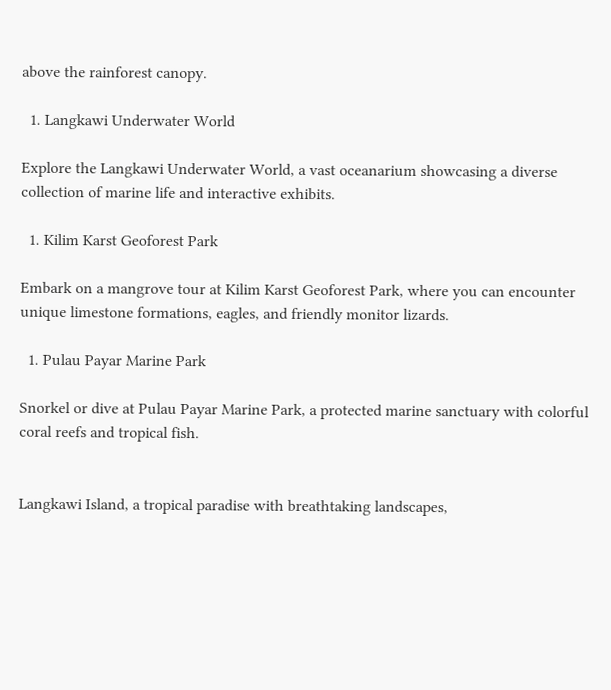above the rainforest canopy.

  1. Langkawi Underwater World

Explore the Langkawi Underwater World, a vast oceanarium showcasing a diverse collection of marine life and interactive exhibits.

  1. Kilim Karst Geoforest Park

Embark on a mangrove tour at Kilim Karst Geoforest Park, where you can encounter unique limestone formations, eagles, and friendly monitor lizards.

  1. Pulau Payar Marine Park

Snorkel or dive at Pulau Payar Marine Park, a protected marine sanctuary with colorful coral reefs and tropical fish.


Langkawi Island, a tropical paradise with breathtaking landscapes,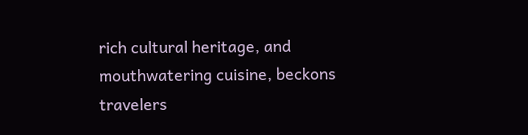rich cultural heritage, and mouthwatering cuisine, beckons travelers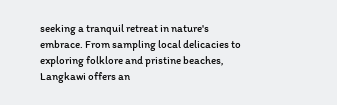seeking a tranquil retreat in nature's embrace. From sampling local delicacies to exploring folklore and pristine beaches, Langkawi offers an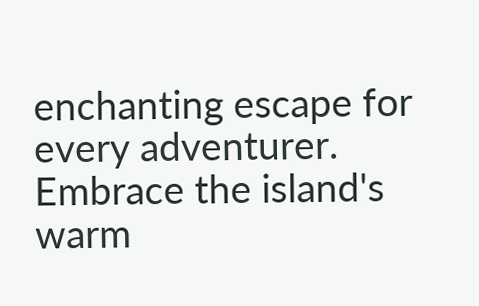enchanting escape for every adventurer. Embrace the island's warm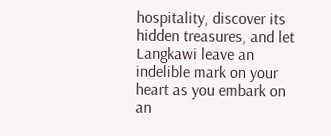hospitality, discover its hidden treasures, and let Langkawi leave an indelible mark on your heart as you embark on an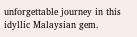unforgettable journey in this idyllic Malaysian gem.